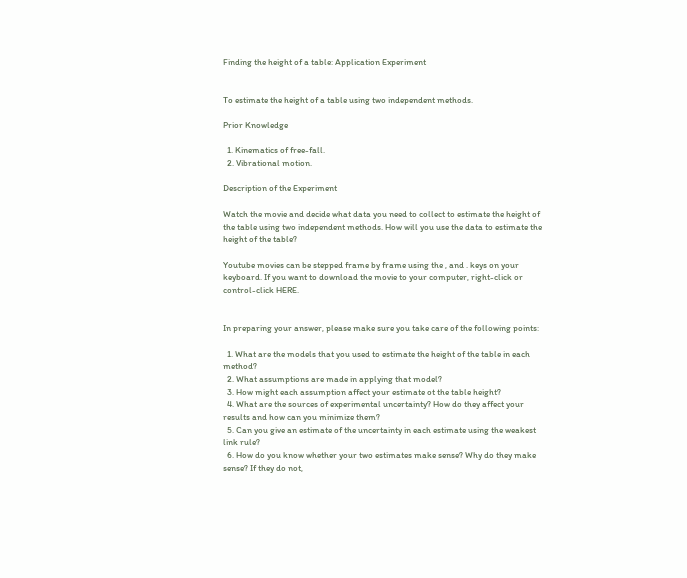Finding the height of a table: Application Experiment


To estimate the height of a table using two independent methods.

Prior Knowledge

  1. Kinematics of free-fall.
  2. Vibrational motion.

Description of the Experiment

Watch the movie and decide what data you need to collect to estimate the height of the table using two independent methods. How will you use the data to estimate the height of the table?

Youtube movies can be stepped frame by frame using the , and . keys on your keyboard. If you want to download the movie to your computer, right-click or control-click HERE.


In preparing your answer, please make sure you take care of the following points:

  1. What are the models that you used to estimate the height of the table in each method?
  2. What assumptions are made in applying that model?
  3. How might each assumption affect your estimate ot the table height?
  4. What are the sources of experimental uncertainty? How do they affect your results and how can you minimize them?
  5. Can you give an estimate of the uncertainty in each estimate using the weakest link rule?
  6. How do you know whether your two estimates make sense? Why do they make sense? If they do not,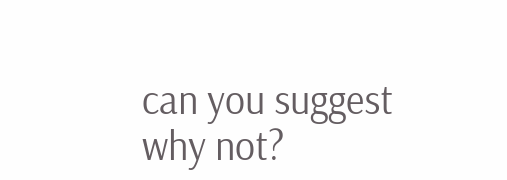can you suggest why not?